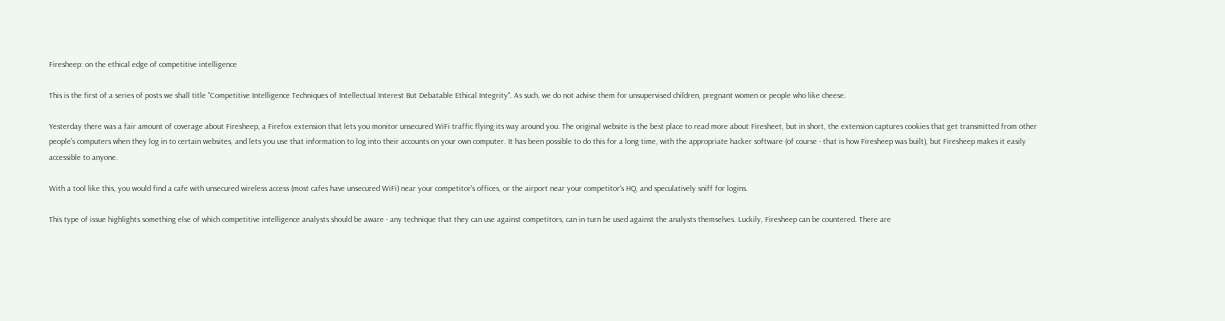Firesheep: on the ethical edge of competitive intelligence

This is the first of a series of posts we shall title "Competitive Intelligence Techniques of Intellectual Interest But Debatable Ethical Integrity". As such, we do not advise them for unsupervised children, pregnant women or people who like cheese.

Yesterday there was a fair amount of coverage about Firesheep, a Firefox extension that lets you monitor unsecured WiFi traffic flying its way around you. The original website is the best place to read more about Firesheet, but in short, the extension captures cookies that get transmitted from other people's computers when they log in to certain websites, and lets you use that information to log into their accounts on your own computer. It has been possible to do this for a long time, with the appropriate hacker software (of course - that is how Firesheep was built), but Firesheep makes it easily accessible to anyone.

With a tool like this, you would find a cafe with unsecured wireless access (most cafes have unsecured WiFi) near your competitor's offices, or the airport near your competitor's HQ, and speculatively sniff for logins.

This type of issue highlights something else of which competitive intelligence analysts should be aware - any technique that they can use against competitors, can in turn be used against the analysts themselves. Luckily, Firesheep can be countered. There are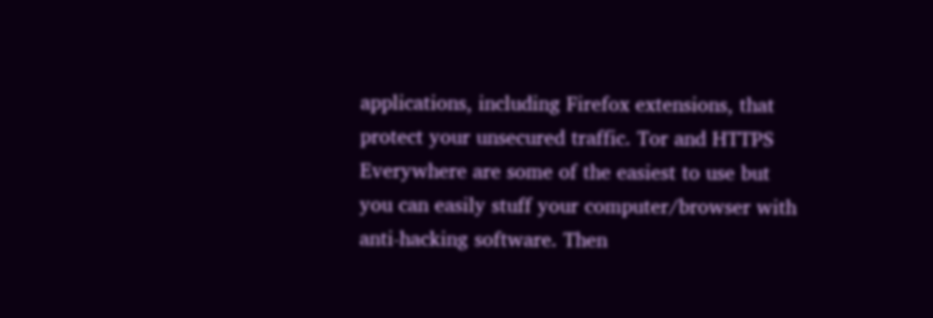applications, including Firefox extensions, that protect your unsecured traffic. Tor and HTTPS Everywhere are some of the easiest to use but you can easily stuff your computer/browser with anti-hacking software. Then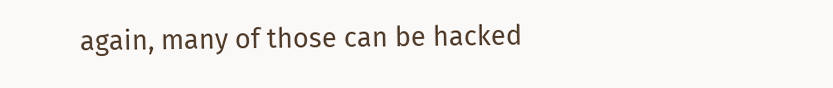again, many of those can be hacked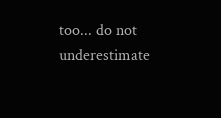too... do not underestimate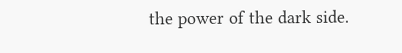the power of the dark side.